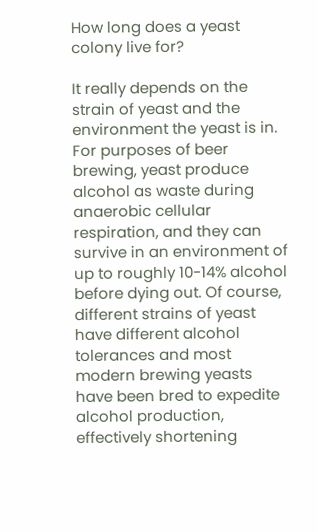How long does a yeast colony live for?

It really depends on the strain of yeast and the environment the yeast is in. For purposes of beer brewing, yeast produce alcohol as waste during anaerobic cellular respiration, and they can survive in an environment of up to roughly 10-14% alcohol before dying out. Of course, different strains of yeast have different alcohol tolerances and most modern brewing yeasts have been bred to expedite alcohol production, effectively shortening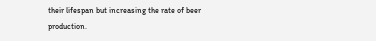their lifespan but increasing the rate of beer production.